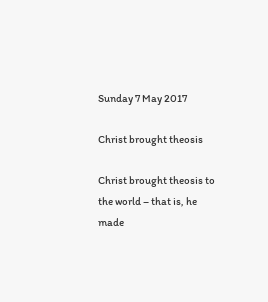Sunday 7 May 2017

Christ brought theosis

Christ brought theosis to the world – that is, he made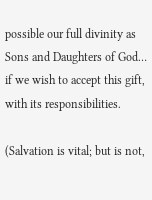possible our full divinity as Sons and Daughters of God… if we wish to accept this gift, with its responsibilities.

(Salvation is vital; but is not,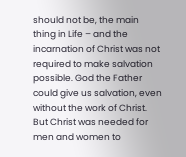should not be, the main thing in Life – and the incarnation of Christ was not required to make salvation possible. God the Father could give us salvation, even without the work of Christ. But Christ was needed for men and women to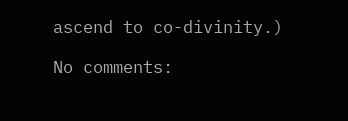ascend to co-divinity.)

No comments: